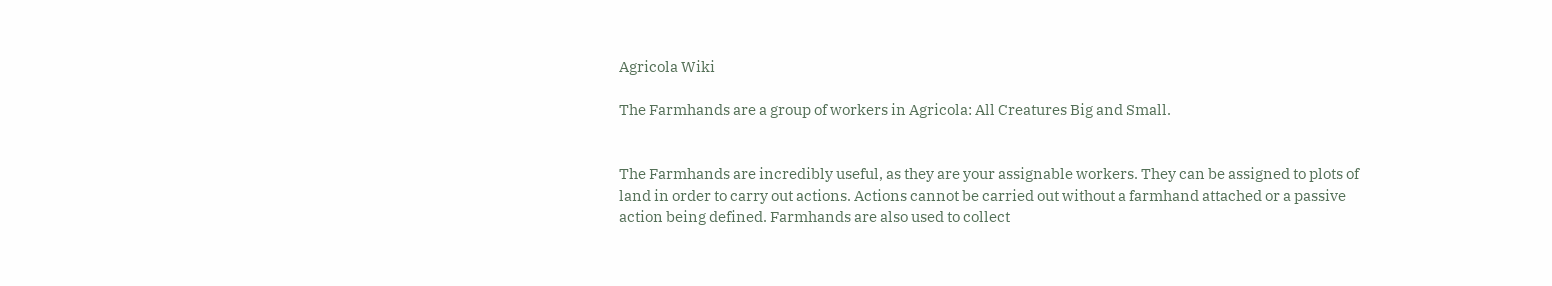Agricola Wiki

The Farmhands are a group of workers in Agricola: All Creatures Big and Small.


The Farmhands are incredibly useful, as they are your assignable workers. They can be assigned to plots of land in order to carry out actions. Actions cannot be carried out without a farmhand attached or a passive action being defined. Farmhands are also used to collect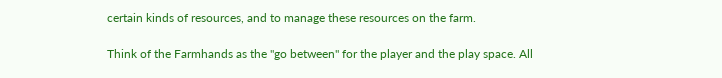certain kinds of resources, and to manage these resources on the farm.

Think of the Farmhands as the "go between" for the player and the play space. All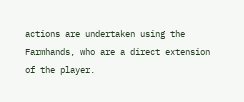actions are undertaken using the Farmhands, who are a direct extension of the player.